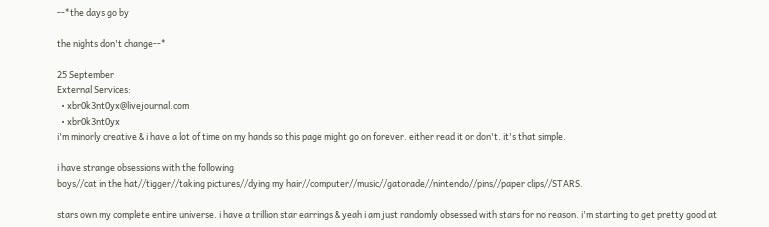--*the days go by

the nights don't change--*

25 September
External Services:
  • xbr0k3nt0yx@livejournal.com
  • xbr0k3nt0yx
i'm minorly creative & i have a lot of time on my hands so this page might go on forever. either read it or don't. it's that simple.

i have strange obsessions with the following
boys//cat in the hat//tigger//taking pictures//dying my hair//computer//music//gatorade//nintendo//pins//paper clips//STARS.

stars own my complete entire universe. i have a trillion star earrings & yeah i am just randomly obsessed with stars for no reason. i'm starting to get pretty good at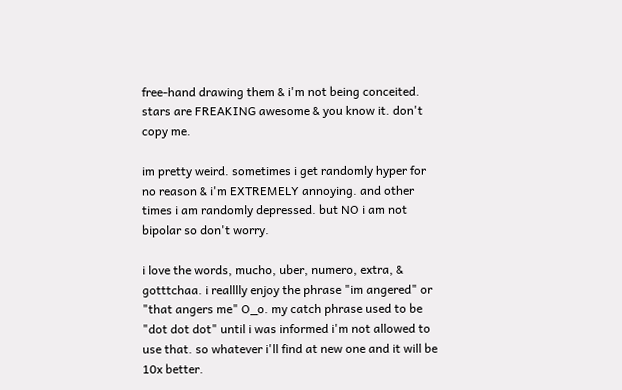free-hand drawing them & i'm not being conceited. stars are FREAKING awesome & you know it. don't copy me.

im pretty weird. sometimes i get randomly hyper for no reason & i'm EXTREMELY annoying. and other times i am randomly depressed. but NO i am not bipolar so don't worry.

i love the words, mucho, uber, numero, extra, & gotttchaa. i realllly enjoy the phrase "im angered" or "that angers me" O_o. my catch phrase used to be "dot dot dot" until i was informed i'm not allowed to use that. so whatever i'll find at new one and it will be 10x better.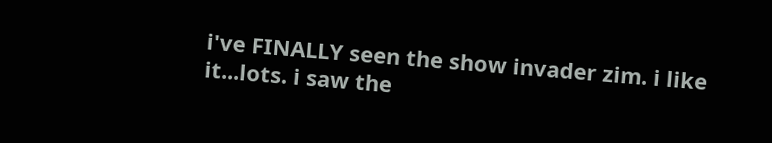i've FINALLY seen the show invader zim. i like it...lots. i saw the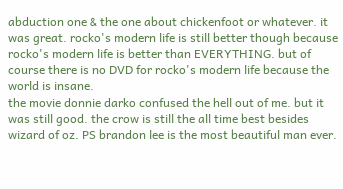abduction one & the one about chickenfoot or whatever. it was great. rocko's modern life is still better though because rocko's modern life is better than EVERYTHING. but of course there is no DVD for rocko's modern life because the world is insane.
the movie donnie darko confused the hell out of me. but it was still good. the crow is still the all time best besides wizard of oz. PS brandon lee is the most beautiful man ever.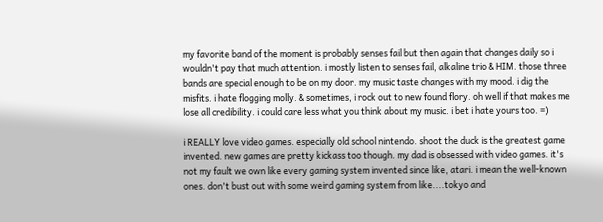my favorite band of the moment is probably senses fail but then again that changes daily so i wouldn't pay that much attention. i mostly listen to senses fail, alkaline trio & HIM. those three bands are special enough to be on my door. my music taste changes with my mood. i dig the misfits. i hate flogging molly. & sometimes, i rock out to new found flory. oh well if that makes me lose all credibility. i could care less what you think about my music. i bet i hate yours too. =)

i REALLY love video games. especially old school nintendo. shoot the duck is the greatest game invented. new games are pretty kickass too though. my dad is obsessed with video games. it's not my fault we own like every gaming system invented since like, atari. i mean the well-known ones. don't bust out with some weird gaming system from like....tokyo and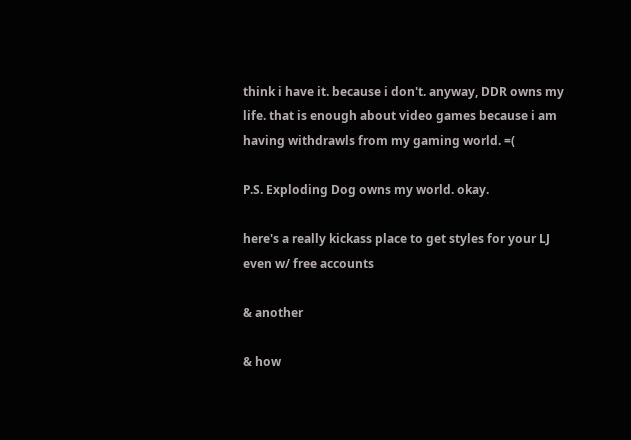think i have it. because i don't. anyway, DDR owns my life. that is enough about video games because i am having withdrawls from my gaming world. =(

P.S. Exploding Dog owns my world. okay.

here's a really kickass place to get styles for your LJ even w/ free accounts

& another

& how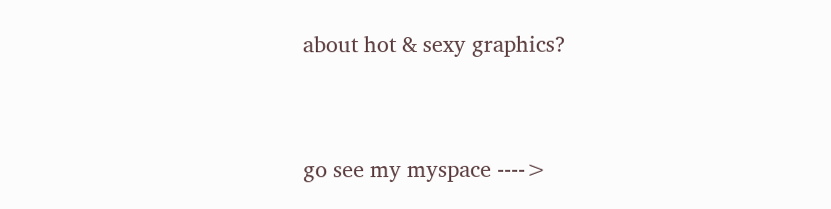about hot & sexy graphics?


go see my myspace ---->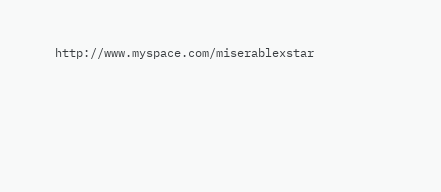http://www.myspace.com/miserablexstar